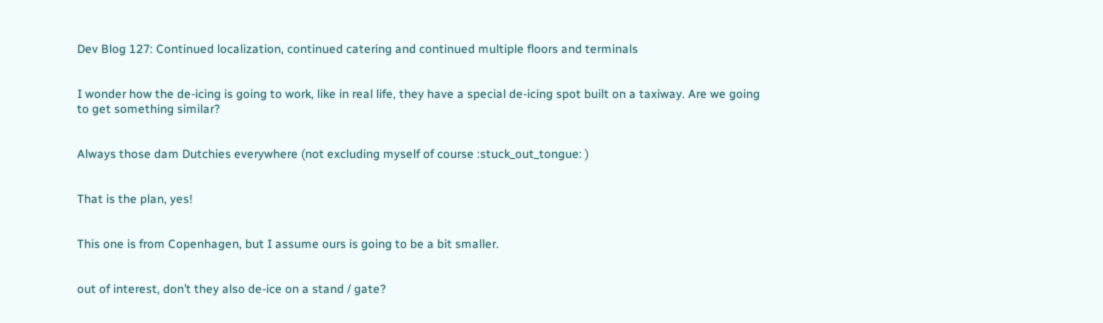Dev Blog 127: Continued localization, continued catering and continued multiple floors and terminals


I wonder how the de-icing is going to work, like in real life, they have a special de-icing spot built on a taxiway. Are we going to get something similar?


Always those dam Dutchies everywhere (not excluding myself of course :stuck_out_tongue: )


That is the plan, yes!


This one is from Copenhagen, but I assume ours is going to be a bit smaller.


out of interest, don’t they also de-ice on a stand / gate?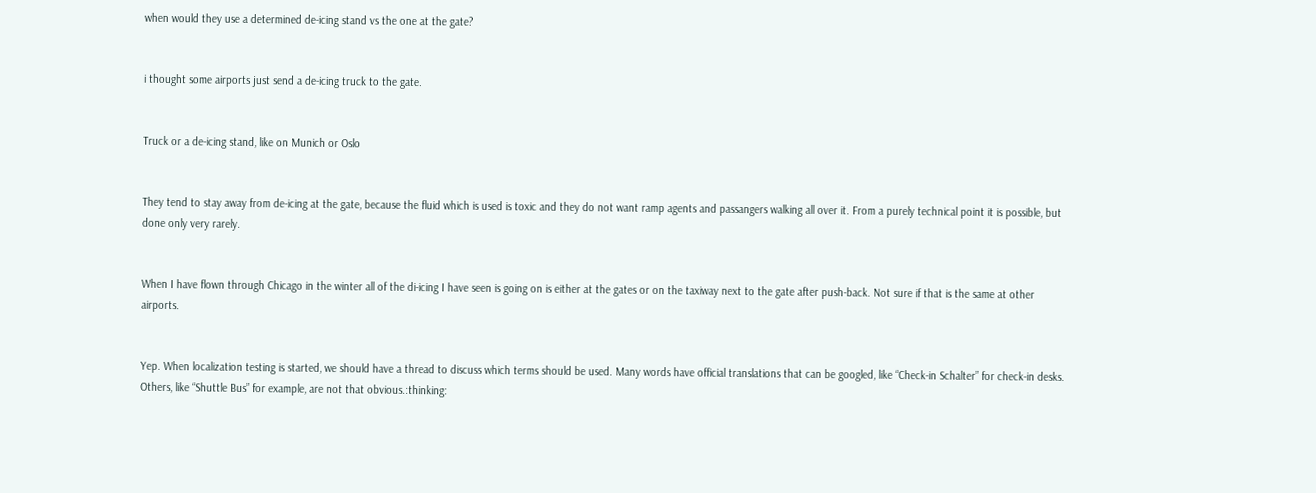when would they use a determined de-icing stand vs the one at the gate?


i thought some airports just send a de-icing truck to the gate.


Truck or a de-icing stand, like on Munich or Oslo


They tend to stay away from de-icing at the gate, because the fluid which is used is toxic and they do not want ramp agents and passangers walking all over it. From a purely technical point it is possible, but done only very rarely.


When I have flown through Chicago in the winter all of the di-icing I have seen is going on is either at the gates or on the taxiway next to the gate after push-back. Not sure if that is the same at other airports.


Yep. When localization testing is started, we should have a thread to discuss which terms should be used. Many words have official translations that can be googled, like “Check-in Schalter” for check-in desks. Others, like “Shuttle Bus” for example, are not that obvious.:thinking: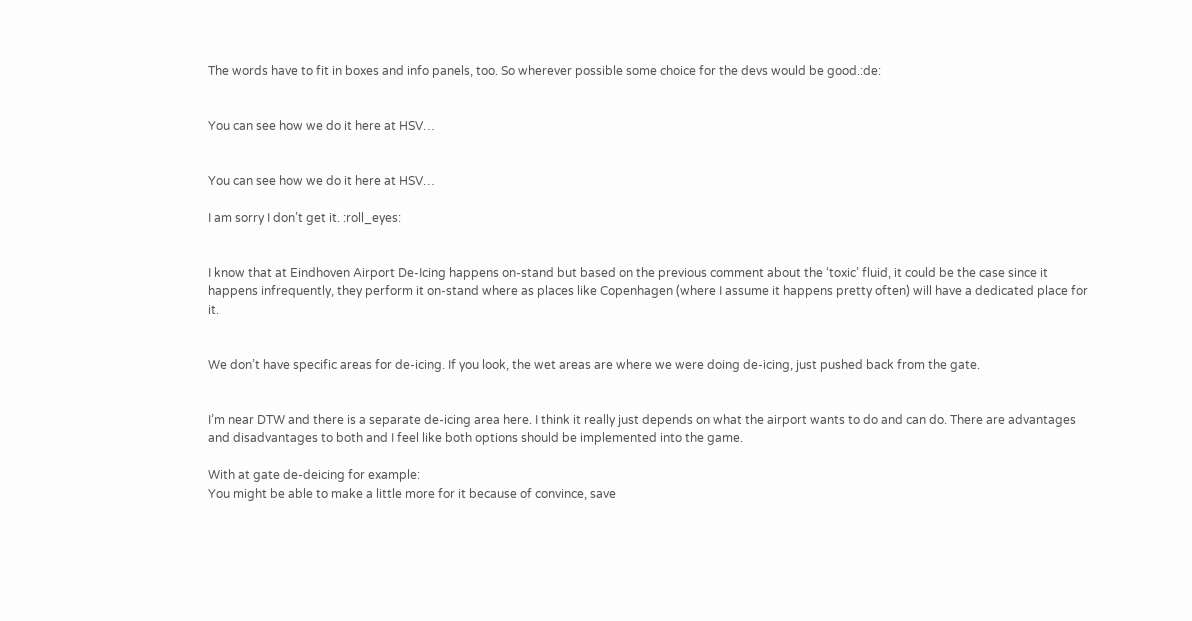The words have to fit in boxes and info panels, too. So wherever possible some choice for the devs would be good.:de:


You can see how we do it here at HSV…


You can see how we do it here at HSV…

I am sorry I don’t get it. :roll_eyes:


I know that at Eindhoven Airport De-Icing happens on-stand but based on the previous comment about the ‘toxic’ fluid, it could be the case since it happens infrequently, they perform it on-stand where as places like Copenhagen (where I assume it happens pretty often) will have a dedicated place for it.


We don’t have specific areas for de-icing. If you look, the wet areas are where we were doing de-icing, just pushed back from the gate.


I’m near DTW and there is a separate de-icing area here. I think it really just depends on what the airport wants to do and can do. There are advantages and disadvantages to both and I feel like both options should be implemented into the game.

With at gate de-deicing for example:
You might be able to make a little more for it because of convince, save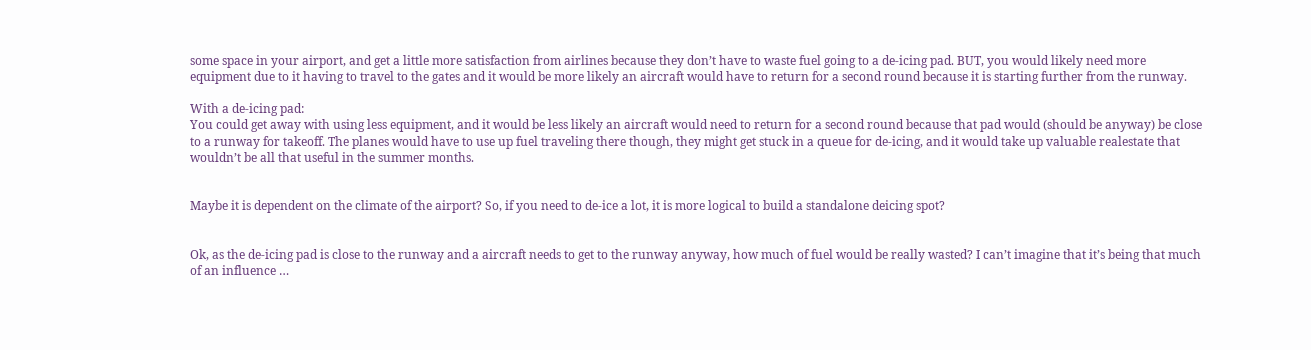some space in your airport, and get a little more satisfaction from airlines because they don’t have to waste fuel going to a de-icing pad. BUT, you would likely need more equipment due to it having to travel to the gates and it would be more likely an aircraft would have to return for a second round because it is starting further from the runway.

With a de-icing pad:
You could get away with using less equipment, and it would be less likely an aircraft would need to return for a second round because that pad would (should be anyway) be close to a runway for takeoff. The planes would have to use up fuel traveling there though, they might get stuck in a queue for de-icing, and it would take up valuable realestate that wouldn’t be all that useful in the summer months.


Maybe it is dependent on the climate of the airport? So, if you need to de-ice a lot, it is more logical to build a standalone deicing spot?


Ok, as the de-icing pad is close to the runway and a aircraft needs to get to the runway anyway, how much of fuel would be really wasted? I can’t imagine that it’s being that much of an influence …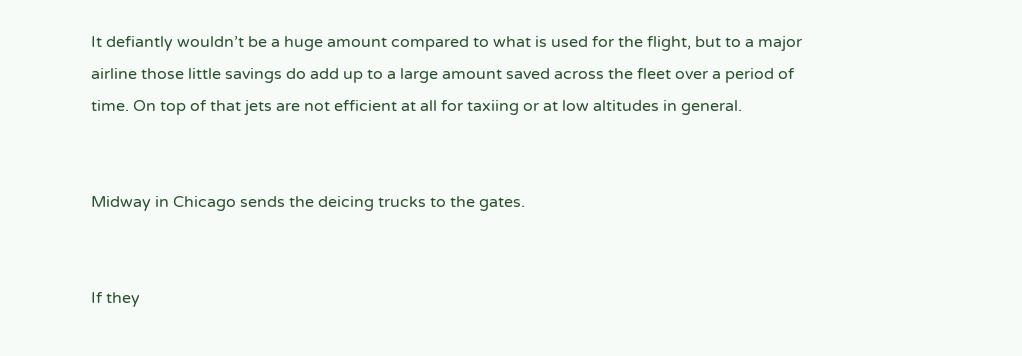It defiantly wouldn’t be a huge amount compared to what is used for the flight, but to a major airline those little savings do add up to a large amount saved across the fleet over a period of time. On top of that jets are not efficient at all for taxiing or at low altitudes in general.


Midway in Chicago sends the deicing trucks to the gates.


If they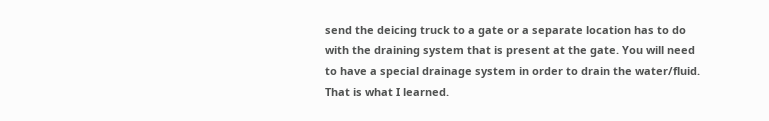send the deicing truck to a gate or a separate location has to do with the draining system that is present at the gate. You will need to have a special drainage system in order to drain the water/fluid. That is what I learned.